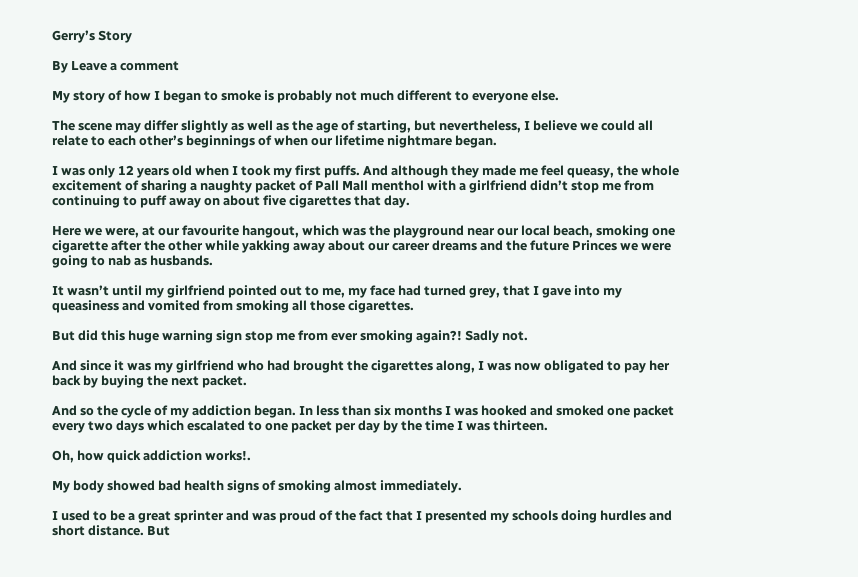Gerry’s Story

By Leave a comment

My story of how I began to smoke is probably not much different to everyone else.

The scene may differ slightly as well as the age of starting, but nevertheless, I believe we could all relate to each other’s beginnings of when our lifetime nightmare began.

I was only 12 years old when I took my first puffs. And although they made me feel queasy, the whole excitement of sharing a naughty packet of Pall Mall menthol with a girlfriend didn’t stop me from continuing to puff away on about five cigarettes that day.

Here we were, at our favourite hangout, which was the playground near our local beach, smoking one cigarette after the other while yakking away about our career dreams and the future Princes we were going to nab as husbands.

It wasn’t until my girlfriend pointed out to me, my face had turned grey, that I gave into my queasiness and vomited from smoking all those cigarettes.

But did this huge warning sign stop me from ever smoking again?! Sadly not.

And since it was my girlfriend who had brought the cigarettes along, I was now obligated to pay her back by buying the next packet.

And so the cycle of my addiction began. In less than six months I was hooked and smoked one packet every two days which escalated to one packet per day by the time I was thirteen.

Oh, how quick addiction works!.

My body showed bad health signs of smoking almost immediately.

I used to be a great sprinter and was proud of the fact that I presented my schools doing hurdles and short distance. But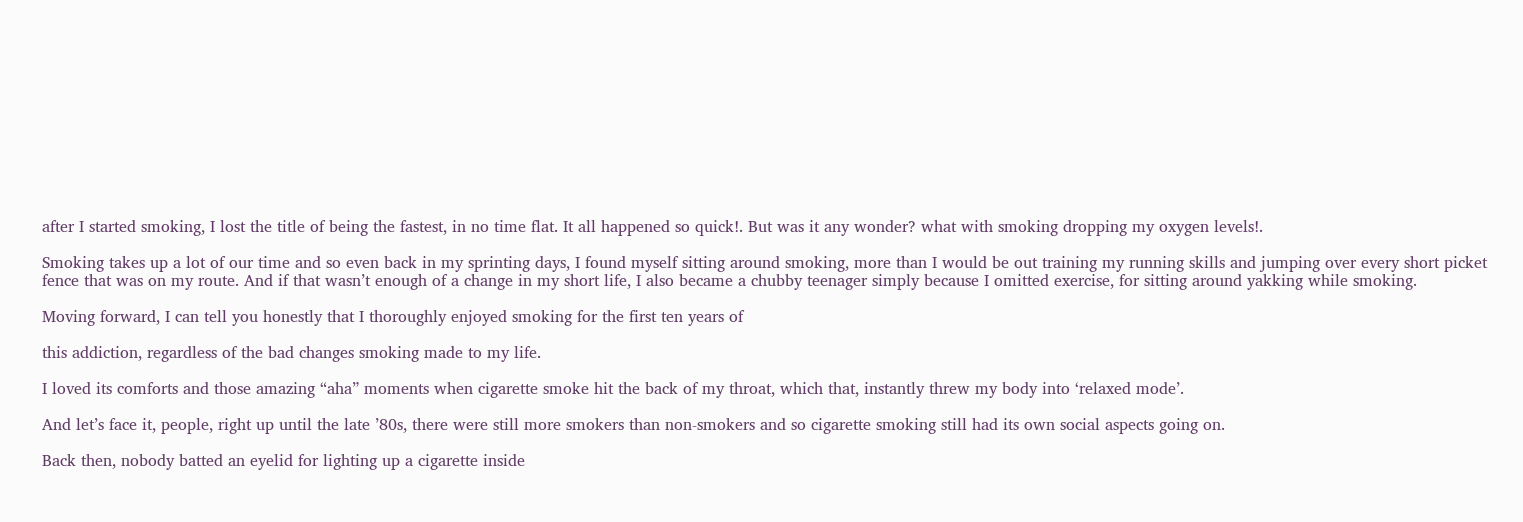after I started smoking, I lost the title of being the fastest, in no time flat. It all happened so quick!. But was it any wonder? what with smoking dropping my oxygen levels!.

Smoking takes up a lot of our time and so even back in my sprinting days, I found myself sitting around smoking, more than I would be out training my running skills and jumping over every short picket fence that was on my route. And if that wasn’t enough of a change in my short life, I also became a chubby teenager simply because I omitted exercise, for sitting around yakking while smoking.

Moving forward, I can tell you honestly that I thoroughly enjoyed smoking for the first ten years of

this addiction, regardless of the bad changes smoking made to my life.

I loved its comforts and those amazing “aha” moments when cigarette smoke hit the back of my throat, which that, instantly threw my body into ‘relaxed mode’.

And let’s face it, people, right up until the late ’80s, there were still more smokers than non-smokers and so cigarette smoking still had its own social aspects going on.

Back then, nobody batted an eyelid for lighting up a cigarette inside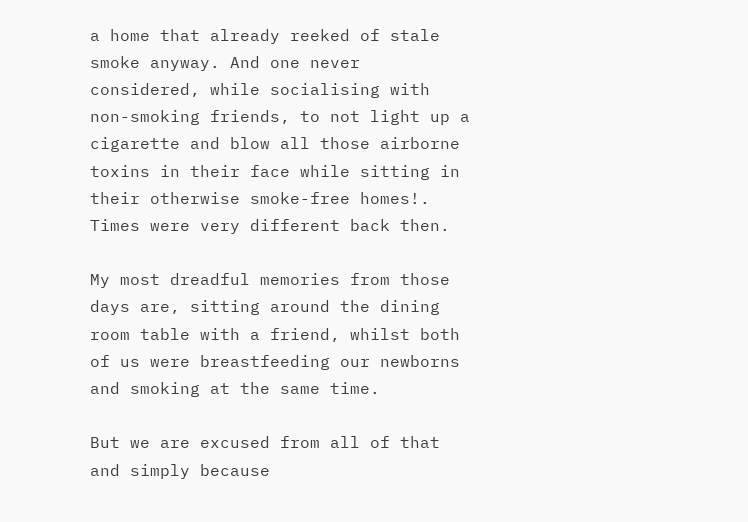a home that already reeked of stale smoke anyway. And one never considered, while socialising with non-smoking friends, to not light up a cigarette and blow all those airborne toxins in their face while sitting in their otherwise smoke-free homes!. Times were very different back then.

My most dreadful memories from those days are, sitting around the dining room table with a friend, whilst both of us were breastfeeding our newborns and smoking at the same time.

But we are excused from all of that and simply because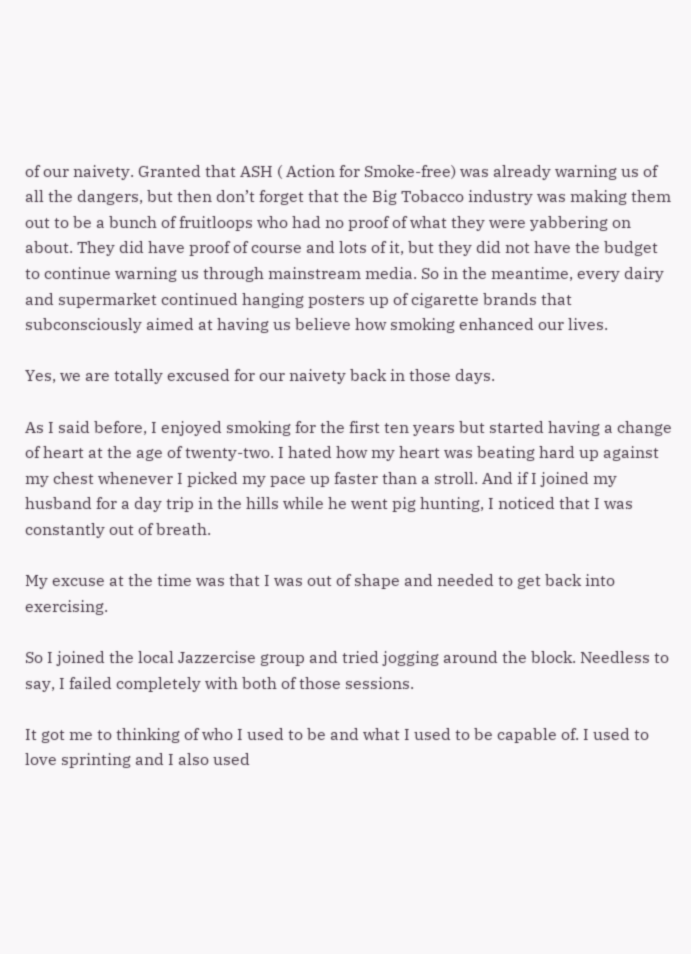of our naivety. Granted that ASH ( Action for Smoke-free) was already warning us of all the dangers, but then don’t forget that the Big Tobacco industry was making them out to be a bunch of fruitloops who had no proof of what they were yabbering on about. They did have proof of course and lots of it, but they did not have the budget to continue warning us through mainstream media. So in the meantime, every dairy and supermarket continued hanging posters up of cigarette brands that subconsciously aimed at having us believe how smoking enhanced our lives.

Yes, we are totally excused for our naivety back in those days.

As I said before, I enjoyed smoking for the first ten years but started having a change of heart at the age of twenty-two. I hated how my heart was beating hard up against my chest whenever I picked my pace up faster than a stroll. And if I joined my husband for a day trip in the hills while he went pig hunting, I noticed that I was constantly out of breath.

My excuse at the time was that I was out of shape and needed to get back into exercising.

So I joined the local Jazzercise group and tried jogging around the block. Needless to say, I failed completely with both of those sessions.

It got me to thinking of who I used to be and what I used to be capable of. I used to love sprinting and I also used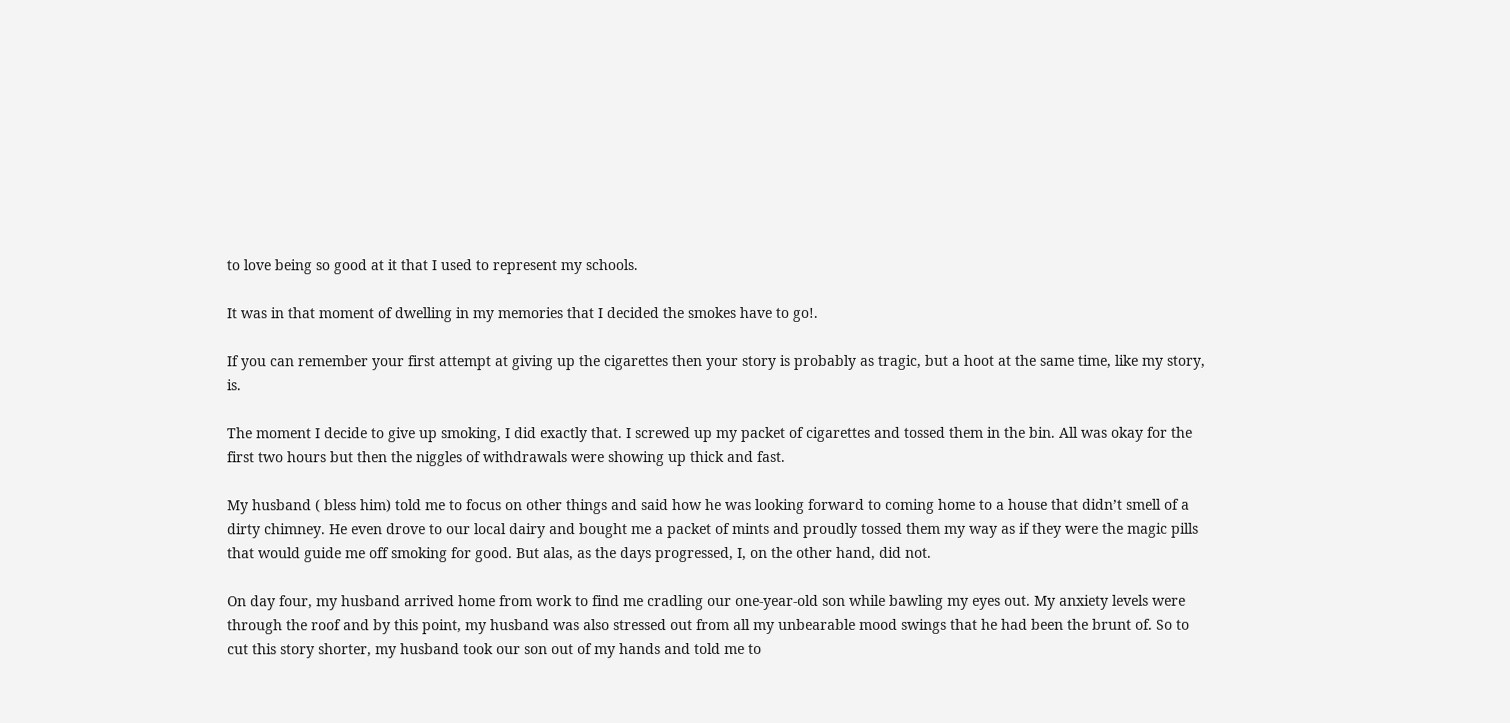to love being so good at it that I used to represent my schools.

It was in that moment of dwelling in my memories that I decided the smokes have to go!.

If you can remember your first attempt at giving up the cigarettes then your story is probably as tragic, but a hoot at the same time, like my story, is.

The moment I decide to give up smoking, I did exactly that. I screwed up my packet of cigarettes and tossed them in the bin. All was okay for the first two hours but then the niggles of withdrawals were showing up thick and fast.

My husband ( bless him) told me to focus on other things and said how he was looking forward to coming home to a house that didn’t smell of a dirty chimney. He even drove to our local dairy and bought me a packet of mints and proudly tossed them my way as if they were the magic pills that would guide me off smoking for good. But alas, as the days progressed, I, on the other hand, did not.

On day four, my husband arrived home from work to find me cradling our one-year-old son while bawling my eyes out. My anxiety levels were through the roof and by this point, my husband was also stressed out from all my unbearable mood swings that he had been the brunt of. So to cut this story shorter, my husband took our son out of my hands and told me to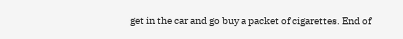get in the car and go buy a packet of cigarettes. End of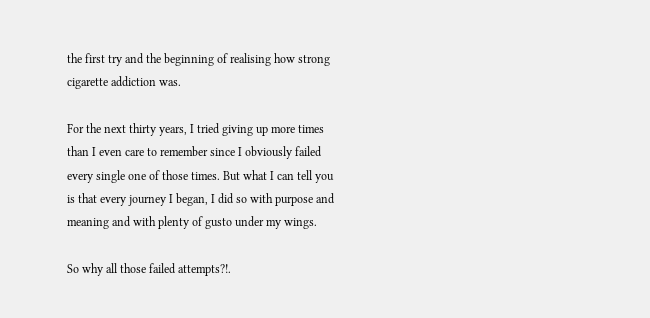the first try and the beginning of realising how strong cigarette addiction was.

For the next thirty years, I tried giving up more times than I even care to remember since I obviously failed every single one of those times. But what I can tell you is that every journey I began, I did so with purpose and meaning and with plenty of gusto under my wings.

So why all those failed attempts?!.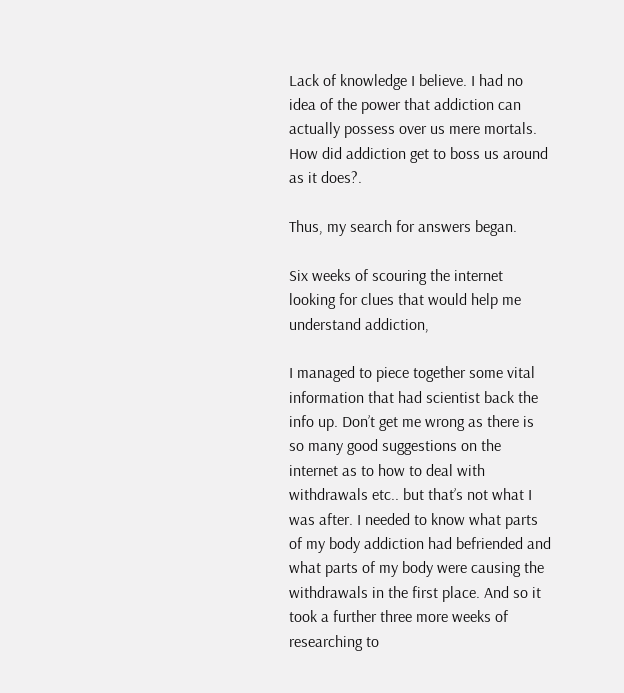Lack of knowledge I believe. I had no idea of the power that addiction can actually possess over us mere mortals. How did addiction get to boss us around as it does?.

Thus, my search for answers began.

Six weeks of scouring the internet looking for clues that would help me understand addiction,

I managed to piece together some vital information that had scientist back the info up. Don’t get me wrong as there is so many good suggestions on the internet as to how to deal with withdrawals etc.. but that’s not what I was after. I needed to know what parts of my body addiction had befriended and what parts of my body were causing the withdrawals in the first place. And so it took a further three more weeks of researching to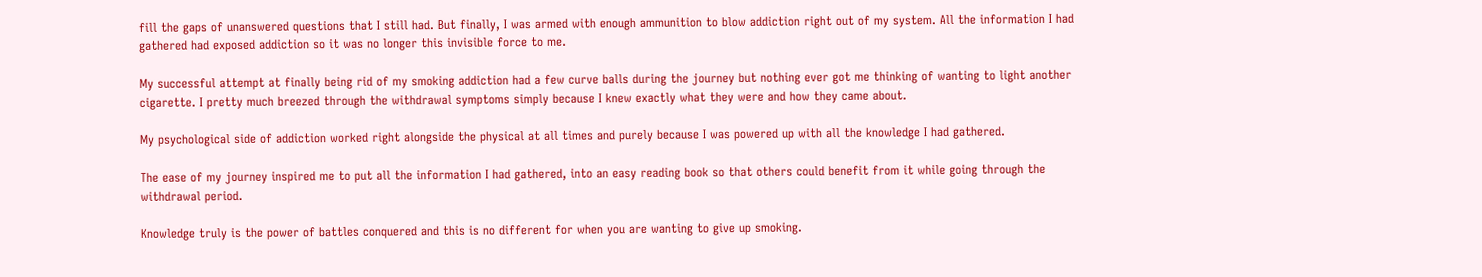fill the gaps of unanswered questions that I still had. But finally, I was armed with enough ammunition to blow addiction right out of my system. All the information I had gathered had exposed addiction so it was no longer this invisible force to me.

My successful attempt at finally being rid of my smoking addiction had a few curve balls during the journey but nothing ever got me thinking of wanting to light another cigarette. I pretty much breezed through the withdrawal symptoms simply because I knew exactly what they were and how they came about.

My psychological side of addiction worked right alongside the physical at all times and purely because I was powered up with all the knowledge I had gathered.

The ease of my journey inspired me to put all the information I had gathered, into an easy reading book so that others could benefit from it while going through the withdrawal period.

Knowledge truly is the power of battles conquered and this is no different for when you are wanting to give up smoking.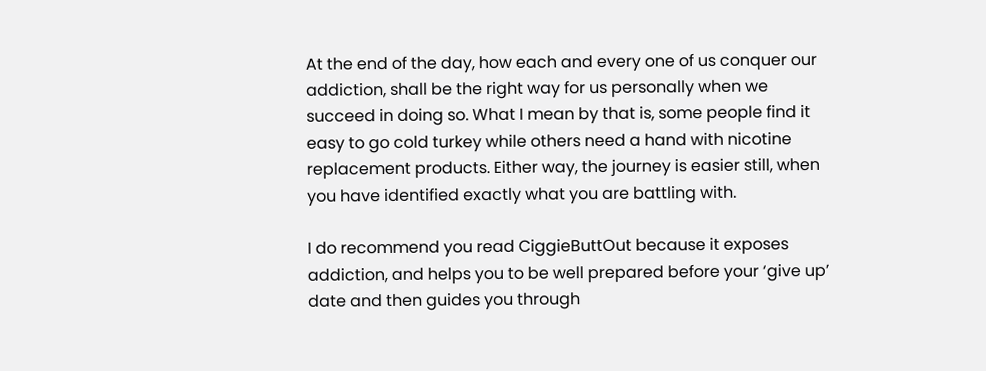At the end of the day, how each and every one of us conquer our addiction, shall be the right way for us personally when we succeed in doing so. What I mean by that is, some people find it easy to go cold turkey while others need a hand with nicotine replacement products. Either way, the journey is easier still, when you have identified exactly what you are battling with.

I do recommend you read CiggieButtOut because it exposes addiction, and helps you to be well prepared before your ‘give up’ date and then guides you through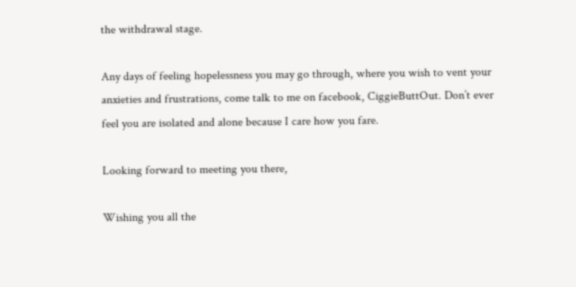the withdrawal stage.

Any days of feeling hopelessness you may go through, where you wish to vent your anxieties and frustrations, come talk to me on facebook, CiggieButtOut. Don’t ever feel you are isolated and alone because I care how you fare.

Looking forward to meeting you there,

Wishing you all the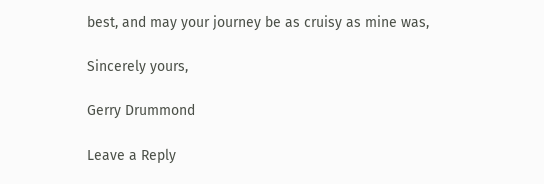best, and may your journey be as cruisy as mine was,

Sincerely yours,

Gerry Drummond

Leave a Reply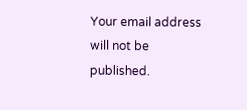Your email address will not be published.